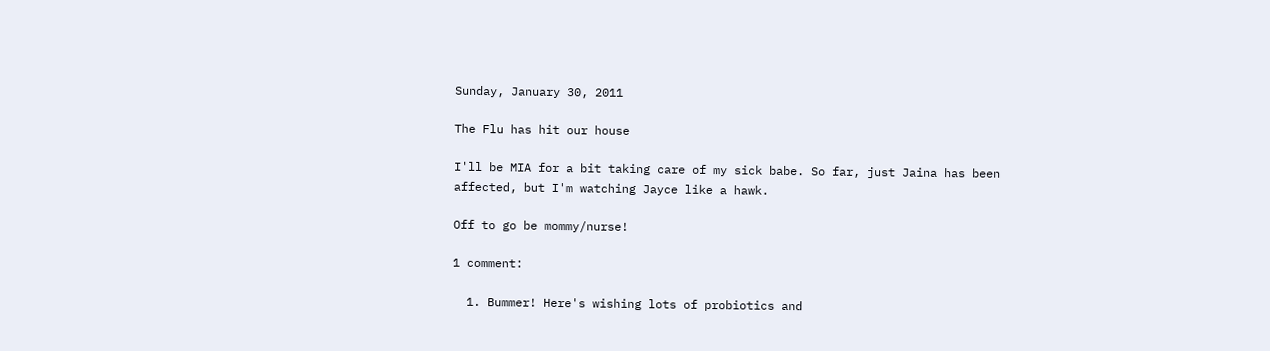Sunday, January 30, 2011

The Flu has hit our house

I'll be MIA for a bit taking care of my sick babe. So far, just Jaina has been affected, but I'm watching Jayce like a hawk.

Off to go be mommy/nurse!

1 comment:

  1. Bummer! Here's wishing lots of probiotics and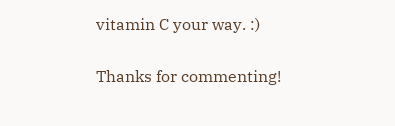vitamin C your way. :)


Thanks for commenting!